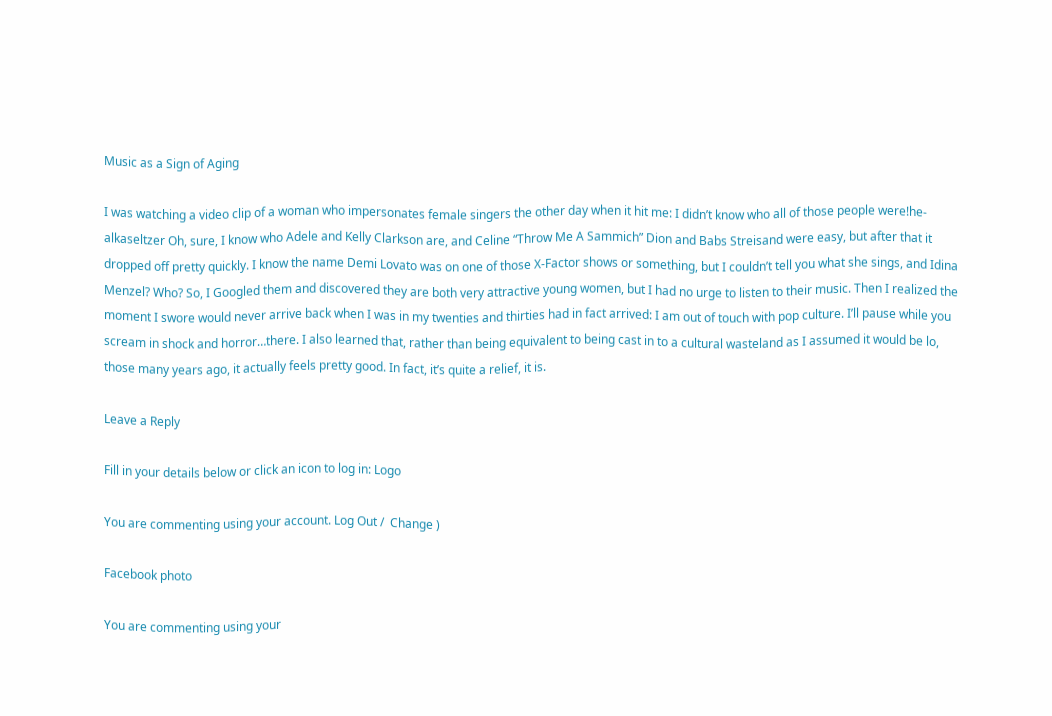Music as a Sign of Aging

I was watching a video clip of a woman who impersonates female singers the other day when it hit me: I didn’t know who all of those people were!he-alkaseltzer Oh, sure, I know who Adele and Kelly Clarkson are, and Celine “Throw Me A Sammich” Dion and Babs Streisand were easy, but after that it dropped off pretty quickly. I know the name Demi Lovato was on one of those X-Factor shows or something, but I couldn’t tell you what she sings, and Idina Menzel? Who? So, I Googled them and discovered they are both very attractive young women, but I had no urge to listen to their music. Then I realized the moment I swore would never arrive back when I was in my twenties and thirties had in fact arrived: I am out of touch with pop culture. I’ll pause while you scream in shock and horror…there. I also learned that, rather than being equivalent to being cast in to a cultural wasteland as I assumed it would be lo, those many years ago, it actually feels pretty good. In fact, it’s quite a relief, it is.

Leave a Reply

Fill in your details below or click an icon to log in: Logo

You are commenting using your account. Log Out /  Change )

Facebook photo

You are commenting using your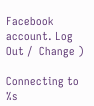Facebook account. Log Out /  Change )

Connecting to %s